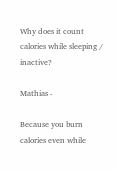Why does it count calories while sleeping / inactive?

Mathias -

Because you burn calories even while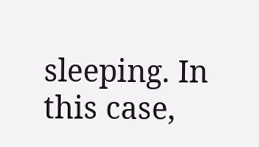sleeping. In this case,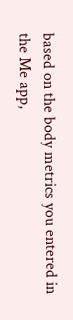based on the body metrics you entered in the Me app,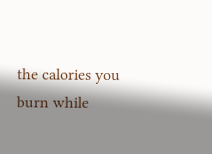the calories you burn while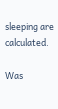sleeping are calculated.

Was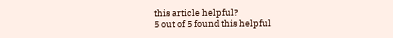this article helpful?
5 out of 5 found this helpful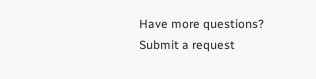Have more questions? Submit a request